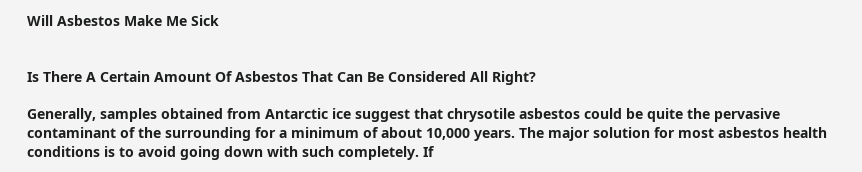Will Asbestos Make Me Sick


Is There A Certain Amount Of Asbestos That Can Be Considered All Right?

Generally, samples obtained from Antarctic ice suggest that chrysotile asbestos could be quite the pervasive contaminant of the surrounding for a minimum of about 10,000 years. The major solution for most asbestos health conditions is to avoid going down with such completely. If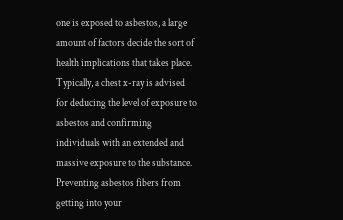one is exposed to asbestos, a large amount of factors decide the sort of health implications that takes place. Typically, a chest x-ray is advised for deducing the level of exposure to asbestos and confirming individuals with an extended and massive exposure to the substance. Preventing asbestos fibers from getting into your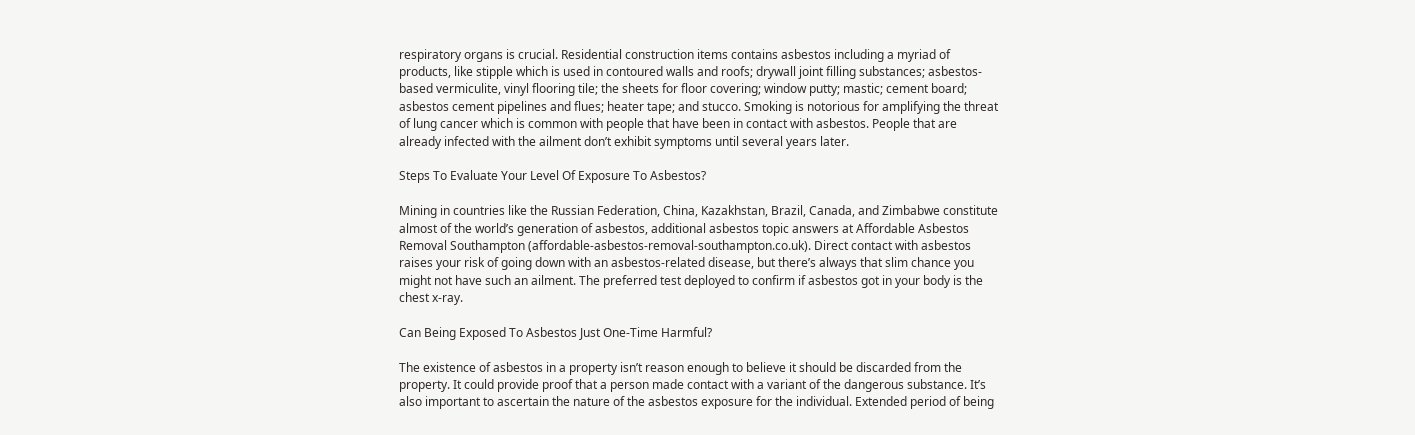respiratory organs is crucial. Residential construction items contains asbestos including a myriad of products, like stipple which is used in contoured walls and roofs; drywall joint filling substances; asbestos-based vermiculite, vinyl flooring tile; the sheets for floor covering; window putty; mastic; cement board; asbestos cement pipelines and flues; heater tape; and stucco. Smoking is notorious for amplifying the threat of lung cancer which is common with people that have been in contact with asbestos. People that are already infected with the ailment don’t exhibit symptoms until several years later.

Steps To Evaluate Your Level Of Exposure To Asbestos?

Mining in countries like the Russian Federation, China, Kazakhstan, Brazil, Canada, and Zimbabwe constitute almost of the world’s generation of asbestos, additional asbestos topic answers at Affordable Asbestos Removal Southampton (affordable-asbestos-removal-southampton.co.uk). Direct contact with asbestos raises your risk of going down with an asbestos-related disease, but there’s always that slim chance you might not have such an ailment. The preferred test deployed to confirm if asbestos got in your body is the chest x-ray.

Can Being Exposed To Asbestos Just One-Time Harmful?

The existence of asbestos in a property isn’t reason enough to believe it should be discarded from the property. It could provide proof that a person made contact with a variant of the dangerous substance. It’s also important to ascertain the nature of the asbestos exposure for the individual. Extended period of being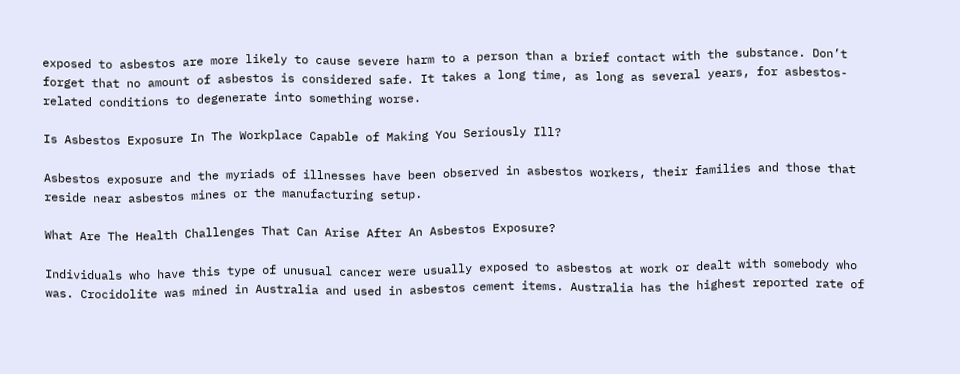exposed to asbestos are more likely to cause severe harm to a person than a brief contact with the substance. Don’t forget that no amount of asbestos is considered safe. It takes a long time, as long as several years, for asbestos-related conditions to degenerate into something worse.

Is Asbestos Exposure In The Workplace Capable of Making You Seriously Ill?

Asbestos exposure and the myriads of illnesses have been observed in asbestos workers, their families and those that reside near asbestos mines or the manufacturing setup.

What Are The Health Challenges That Can Arise After An Asbestos Exposure?

Individuals who have this type of unusual cancer were usually exposed to asbestos at work or dealt with somebody who was. Crocidolite was mined in Australia and used in asbestos cement items. Australia has the highest reported rate of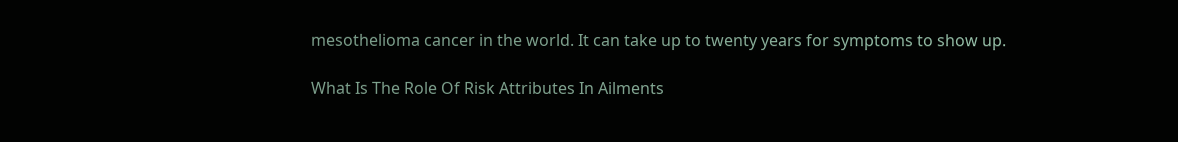mesothelioma cancer in the world. It can take up to twenty years for symptoms to show up.

What Is The Role Of Risk Attributes In Ailments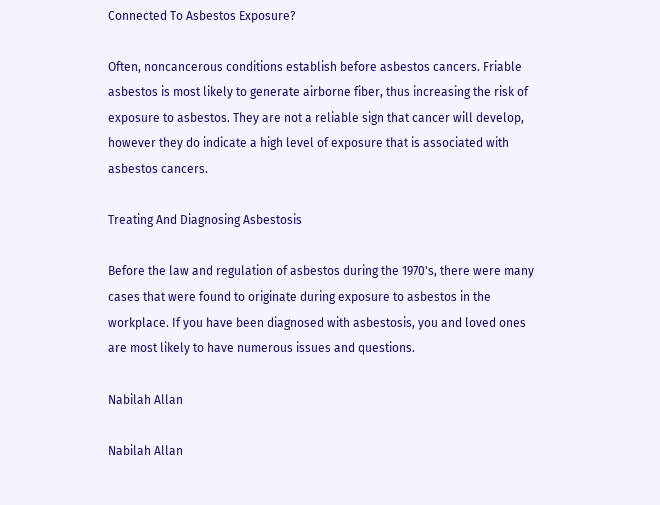Connected To Asbestos Exposure?

Often, noncancerous conditions establish before asbestos cancers. Friable asbestos is most likely to generate airborne fiber, thus increasing the risk of exposure to asbestos. They are not a reliable sign that cancer will develop, however they do indicate a high level of exposure that is associated with asbestos cancers.

Treating And Diagnosing Asbestosis

Before the law and regulation of asbestos during the 1970's, there were many cases that were found to originate during exposure to asbestos in the workplace. If you have been diagnosed with asbestosis, you and loved ones are most likely to have numerous issues and questions.

Nabilah Allan

Nabilah Allan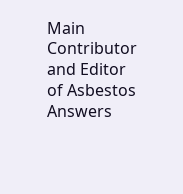Main Contributor and Editor of Asbestos Answers